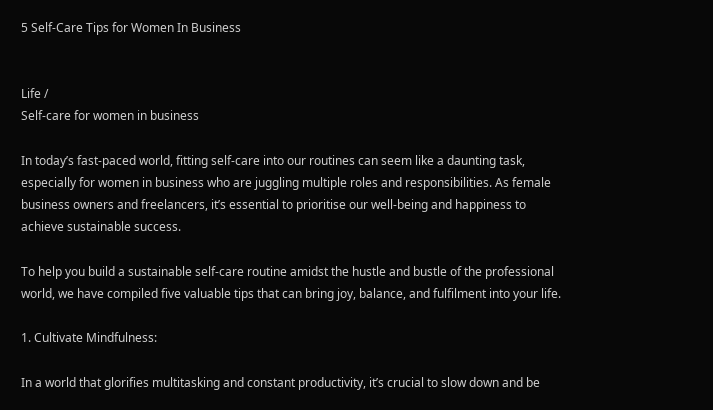5 Self-Care Tips for Women In Business


Life /
Self-care for women in business

In today’s fast-paced world, fitting self-care into our routines can seem like a daunting task, especially for women in business who are juggling multiple roles and responsibilities. As female business owners and freelancers, it’s essential to prioritise our well-being and happiness to achieve sustainable success.

To help you build a sustainable self-care routine amidst the hustle and bustle of the professional world, we have compiled five valuable tips that can bring joy, balance, and fulfilment into your life.

1. Cultivate Mindfulness:

In a world that glorifies multitasking and constant productivity, it’s crucial to slow down and be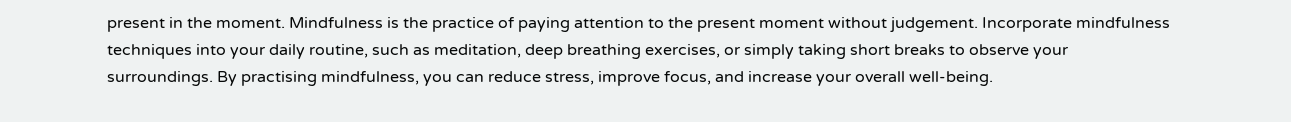present in the moment. Mindfulness is the practice of paying attention to the present moment without judgement. Incorporate mindfulness techniques into your daily routine, such as meditation, deep breathing exercises, or simply taking short breaks to observe your surroundings. By practising mindfulness, you can reduce stress, improve focus, and increase your overall well-being.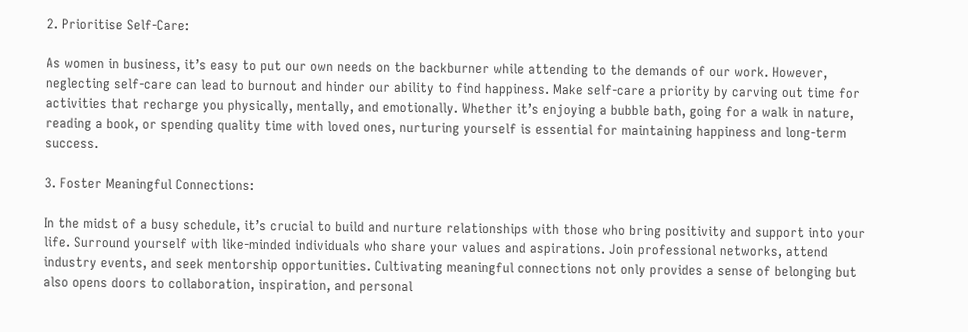2. Prioritise Self-Care:

As women in business, it’s easy to put our own needs on the backburner while attending to the demands of our work. However, neglecting self-care can lead to burnout and hinder our ability to find happiness. Make self-care a priority by carving out time for activities that recharge you physically, mentally, and emotionally. Whether it’s enjoying a bubble bath, going for a walk in nature, reading a book, or spending quality time with loved ones, nurturing yourself is essential for maintaining happiness and long-term success.

3. Foster Meaningful Connections:

In the midst of a busy schedule, it’s crucial to build and nurture relationships with those who bring positivity and support into your life. Surround yourself with like-minded individuals who share your values and aspirations. Join professional networks, attend industry events, and seek mentorship opportunities. Cultivating meaningful connections not only provides a sense of belonging but also opens doors to collaboration, inspiration, and personal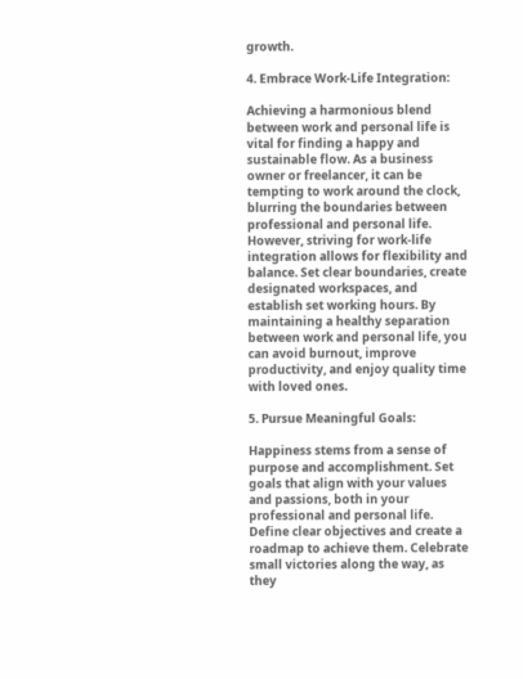growth.

4. Embrace Work-Life Integration:

Achieving a harmonious blend between work and personal life is vital for finding a happy and sustainable flow. As a business owner or freelancer, it can be tempting to work around the clock, blurring the boundaries between professional and personal life. However, striving for work-life integration allows for flexibility and balance. Set clear boundaries, create designated workspaces, and establish set working hours. By maintaining a healthy separation between work and personal life, you can avoid burnout, improve productivity, and enjoy quality time with loved ones.

5. Pursue Meaningful Goals:

Happiness stems from a sense of purpose and accomplishment. Set goals that align with your values and passions, both in your professional and personal life. Define clear objectives and create a roadmap to achieve them. Celebrate small victories along the way, as they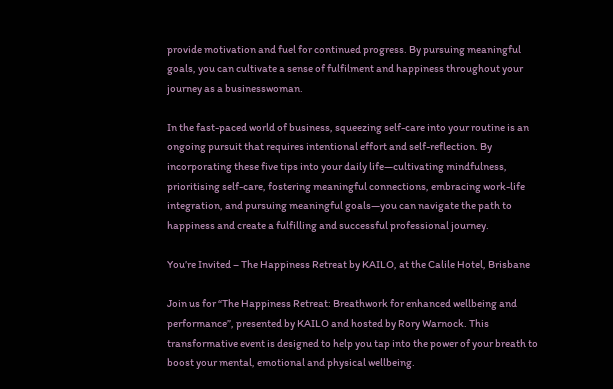provide motivation and fuel for continued progress. By pursuing meaningful goals, you can cultivate a sense of fulfilment and happiness throughout your journey as a businesswoman.

In the fast-paced world of business, squeezing self-care into your routine is an ongoing pursuit that requires intentional effort and self-reflection. By incorporating these five tips into your daily life—cultivating mindfulness, prioritising self-care, fostering meaningful connections, embracing work-life integration, and pursuing meaningful goals—you can navigate the path to happiness and create a fulfilling and successful professional journey.

You’re Invited – The Happiness Retreat by KAILO, at the Calile Hotel, Brisbane

Join us for “The Happiness Retreat: Breathwork for enhanced wellbeing and performance”, presented by KAILO and hosted by Rory Warnock. This transformative event is designed to help you tap into the power of your breath to boost your mental, emotional and physical wellbeing.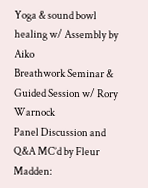Yoga & sound bowl healing w/ Assembly by Aiko
Breathwork Seminar & Guided Session w/ Rory Warnock
Panel Discussion and Q&A MC’d by Fleur Madden: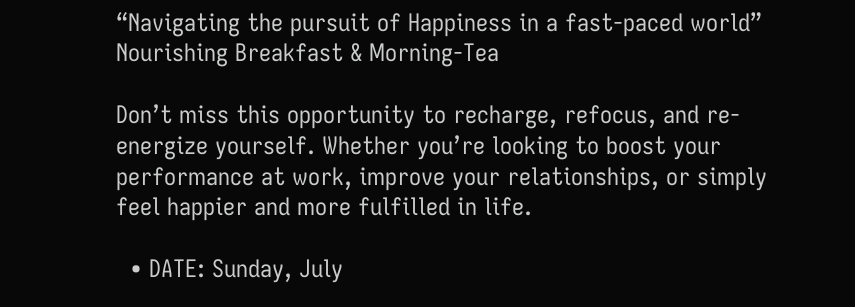“Navigating the pursuit of Happiness in a fast-paced world”
Nourishing Breakfast & Morning-Tea

Don’t miss this opportunity to recharge, refocus, and re-energize yourself. Whether you’re looking to boost your performance at work, improve your relationships, or simply feel happier and more fulfilled in life.

  • DATE: Sunday, July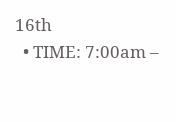16th
  • TIME: 7:00am –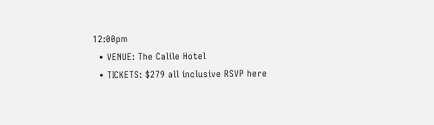12:00pm
  • VENUE: The Calile Hotel
  • TICKETS: $279 all inclusive RSVP here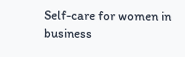Self-care for women in business